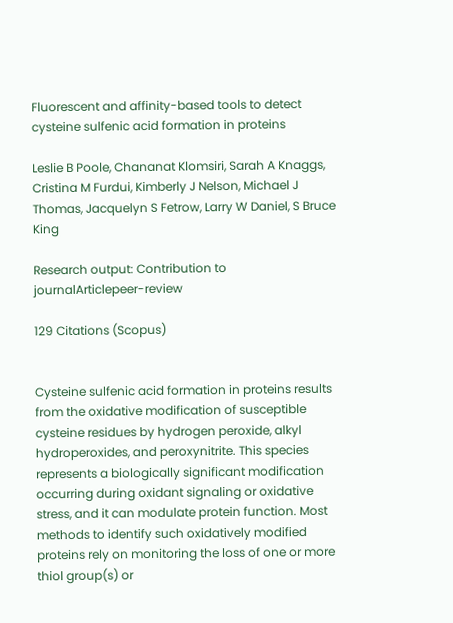Fluorescent and affinity-based tools to detect cysteine sulfenic acid formation in proteins

Leslie B Poole, Chananat Klomsiri, Sarah A Knaggs, Cristina M Furdui, Kimberly J Nelson, Michael J Thomas, Jacquelyn S Fetrow, Larry W Daniel, S Bruce King

Research output: Contribution to journalArticlepeer-review

129 Citations (Scopus)


Cysteine sulfenic acid formation in proteins results from the oxidative modification of susceptible cysteine residues by hydrogen peroxide, alkyl hydroperoxides, and peroxynitrite. This species represents a biologically significant modification occurring during oxidant signaling or oxidative stress, and it can modulate protein function. Most methods to identify such oxidatively modified proteins rely on monitoring the loss of one or more thiol group(s) or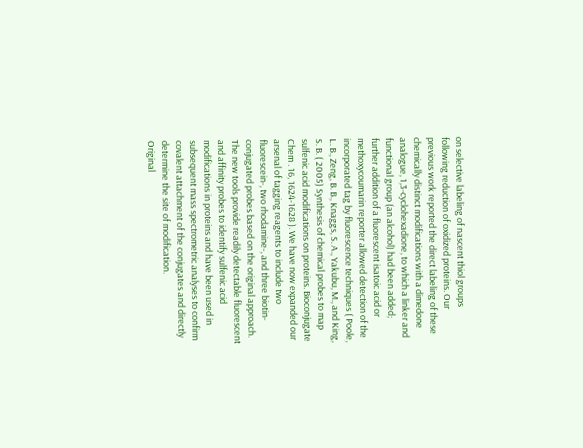on selective labeling of nascent thiol groups following reduction of oxidized proteins. Our previous work reported the direct labeling of these chemically distinct modifications with a dimedone analogue, 1,3-cyclohexadione, to which a linker and functional group (an alcohol) had been added; further addition of a fluorescent isatoic acid or methoxycoumarin reporter allowed detection of the incorporated tag by fluorescence techniques ( Poole, L. B., Zeng, B. B., Knaggs, S. A., Yakubu, M., and King, S. B. ( 2005) Synthesis of chemical probes to map sulfenic acid modifications on proteins. Bioconjugate Chem . 16, 1624-1628 ). We have now expanded our arsenal of tagging reagents to include two fluorescein-, two rhodamine-, and three biotin-conjugated probes based on the original approach. The new tools provide readily detectable fluorescent and affinity probes to identify sulfenic acid modifications in proteins and have been used in subsequent mass spectrometric analyses to confirm covalent attachment of the conjugates and directly determine the site of modification.
Original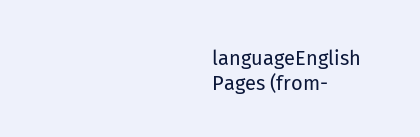languageEnglish
Pages (from-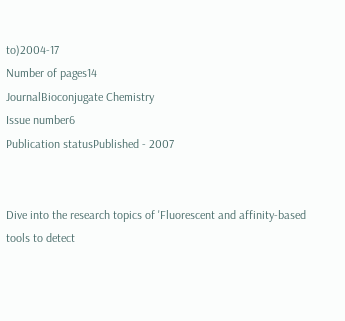to)2004-17
Number of pages14
JournalBioconjugate Chemistry
Issue number6
Publication statusPublished - 2007


Dive into the research topics of 'Fluorescent and affinity-based tools to detect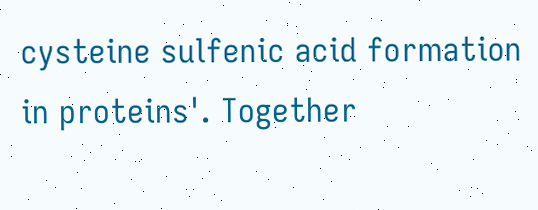cysteine sulfenic acid formation in proteins'. Together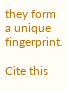they form a unique fingerprint.

Cite this